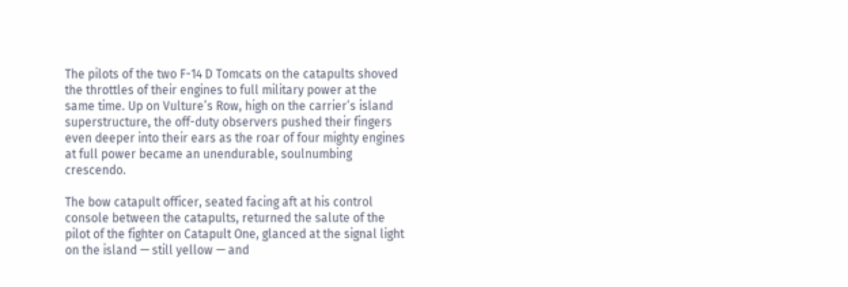The pilots of the two F-14 D Tomcats on the catapults shoved the throttles of their engines to full military power at the same time. Up on Vulture’s Row, high on the carrier’s island superstructure, the off-duty observers pushed their fingers even deeper into their ears as the roar of four mighty engines at full power became an unendurable, soulnumbing crescendo.

The bow catapult officer, seated facing aft at his control console between the catapults, returned the salute of the pilot of the fighter on Catapult One, glanced at the signal light on the island — still yellow — and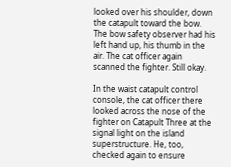looked over his shoulder, down the catapult toward the bow. The bow safety observer had his left hand up, his thumb in the air. The cat officer again scanned the fighter. Still okay.

In the waist catapult control console, the cat officer there looked across the nose of the fighter on Catapult Three at the signal light on the island superstructure. He, too, checked again to ensure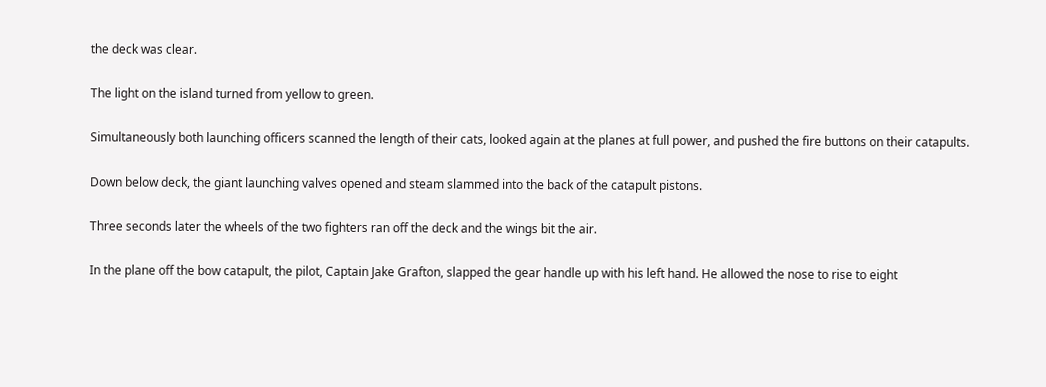the deck was clear.

The light on the island turned from yellow to green.

Simultaneously both launching officers scanned the length of their cats, looked again at the planes at full power, and pushed the fire buttons on their catapults.

Down below deck, the giant launching valves opened and steam slammed into the back of the catapult pistons.

Three seconds later the wheels of the two fighters ran off the deck and the wings bit the air.

In the plane off the bow catapult, the pilot, Captain Jake Grafton, slapped the gear handle up with his left hand. He allowed the nose to rise to eight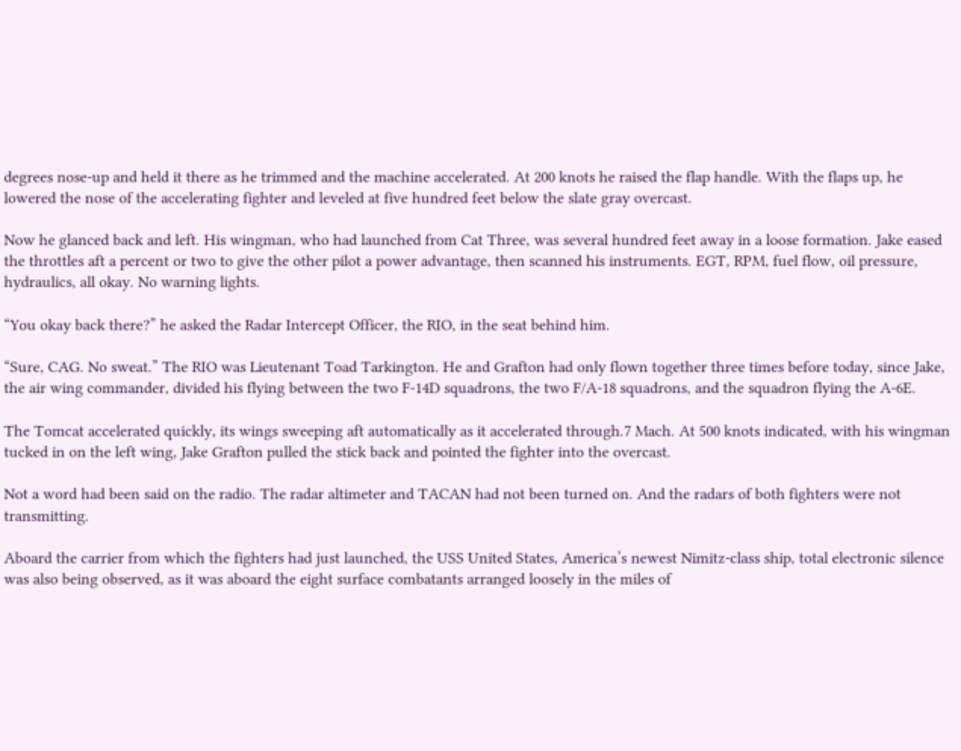degrees nose-up and held it there as he trimmed and the machine accelerated. At 200 knots he raised the flap handle. With the flaps up, he lowered the nose of the accelerating fighter and leveled at five hundred feet below the slate gray overcast.

Now he glanced back and left. His wingman, who had launched from Cat Three, was several hundred feet away in a loose formation. Jake eased the throttles aft a percent or two to give the other pilot a power advantage, then scanned his instruments. EGT, RPM, fuel flow, oil pressure, hydraulics, all okay. No warning lights.

“You okay back there?” he asked the Radar Intercept Officer, the RIO, in the seat behind him.

“Sure, CAG. No sweat.” The RIO was Lieutenant Toad Tarkington. He and Grafton had only flown together three times before today, since Jake, the air wing commander, divided his flying between the two F-14D squadrons, the two F/A-18 squadrons, and the squadron flying the A-6E.

The Tomcat accelerated quickly, its wings sweeping aft automatically as it accelerated through.7 Mach. At 500 knots indicated, with his wingman tucked in on the left wing, Jake Grafton pulled the stick back and pointed the fighter into the overcast.

Not a word had been said on the radio. The radar altimeter and TACAN had not been turned on. And the radars of both fighters were not transmitting.

Aboard the carrier from which the fighters had just launched, the USS United States, America’s newest Nimitz-class ship, total electronic silence was also being observed, as it was aboard the eight surface combatants arranged loosely in the miles of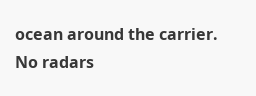ocean around the carrier. No radars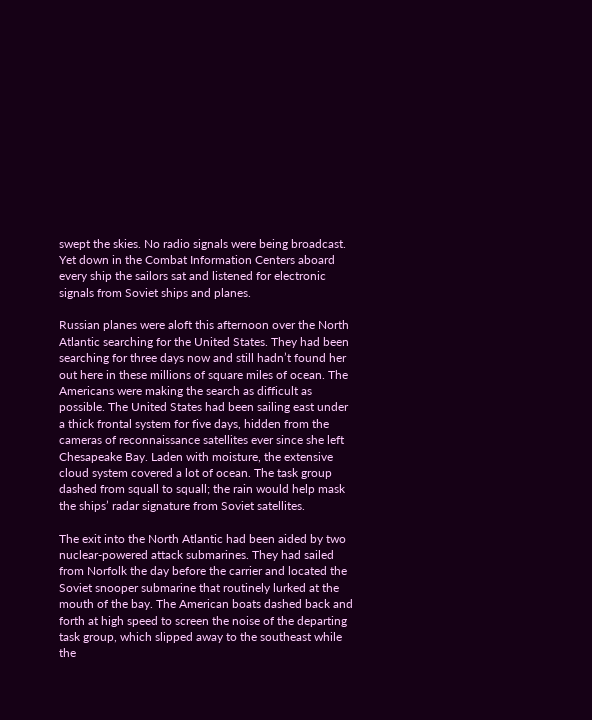swept the skies. No radio signals were being broadcast. Yet down in the Combat Information Centers aboard every ship the sailors sat and listened for electronic signals from Soviet ships and planes.

Russian planes were aloft this afternoon over the North Atlantic searching for the United States. They had been searching for three days now and still hadn’t found her out here in these millions of square miles of ocean. The Americans were making the search as difficult as possible. The United States had been sailing east under a thick frontal system for five days, hidden from the cameras of reconnaissance satellites ever since she left Chesapeake Bay. Laden with moisture, the extensive cloud system covered a lot of ocean. The task group dashed from squall to squall; the rain would help mask the ships’ radar signature from Soviet satellites.

The exit into the North Atlantic had been aided by two nuclear-powered attack submarines. They had sailed from Norfolk the day before the carrier and located the Soviet snooper submarine that routinely lurked at the mouth of the bay. The American boats dashed back and forth at high speed to screen the noise of the departing task group, which slipped away to the southeast while the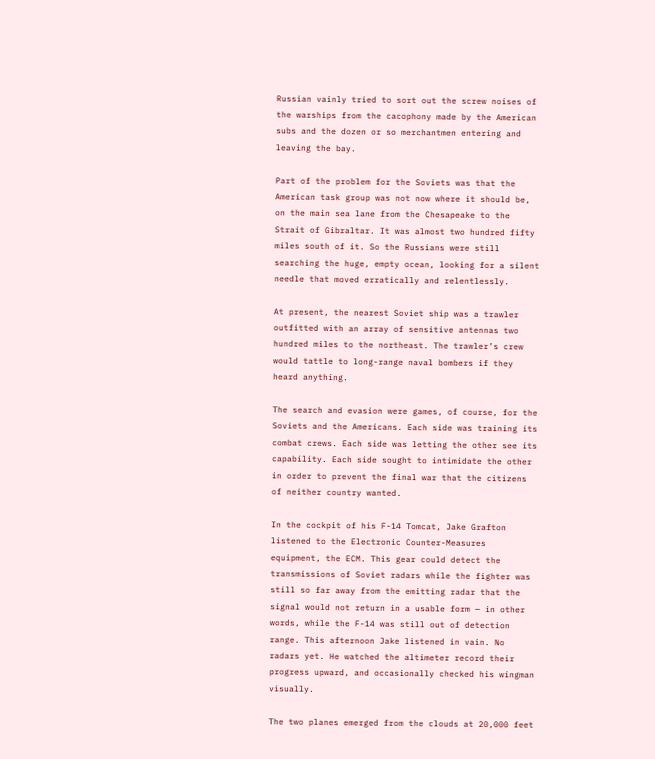Russian vainly tried to sort out the screw noises of the warships from the cacophony made by the American subs and the dozen or so merchantmen entering and leaving the bay.

Part of the problem for the Soviets was that the American task group was not now where it should be, on the main sea lane from the Chesapeake to the Strait of Gibraltar. It was almost two hundred fifty miles south of it. So the Russians were still searching the huge, empty ocean, looking for a silent needle that moved erratically and relentlessly.

At present, the nearest Soviet ship was a trawler outfitted with an array of sensitive antennas two hundred miles to the northeast. The trawler’s crew would tattle to long-range naval bombers if they heard anything.

The search and evasion were games, of course, for the Soviets and the Americans. Each side was training its combat crews. Each side was letting the other see its capability. Each side sought to intimidate the other in order to prevent the final war that the citizens of neither country wanted.

In the cockpit of his F-14 Tomcat, Jake Grafton listened to the Electronic Counter-Measures equipment, the ECM. This gear could detect the transmissions of Soviet radars while the fighter was still so far away from the emitting radar that the signal would not return in a usable form — in other words, while the F-14 was still out of detection range. This afternoon Jake listened in vain. No radars yet. He watched the altimeter record their progress upward, and occasionally checked his wingman visually.

The two planes emerged from the clouds at 20,000 feet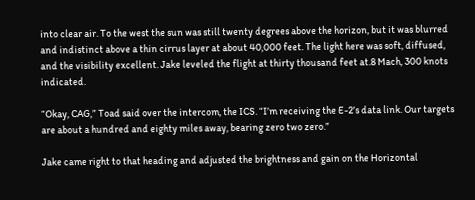into clear air. To the west the sun was still twenty degrees above the horizon, but it was blurred and indistinct above a thin cirrus layer at about 40,000 feet. The light here was soft, diffused, and the visibility excellent. Jake leveled the flight at thirty thousand feet at.8 Mach, 300 knots indicated.

“Okay, CAG,” Toad said over the intercom, the ICS. “I’m receiving the E-2’s data link. Our targets are about a hundred and eighty miles away, bearing zero two zero.”

Jake came right to that heading and adjusted the brightness and gain on the Horizontal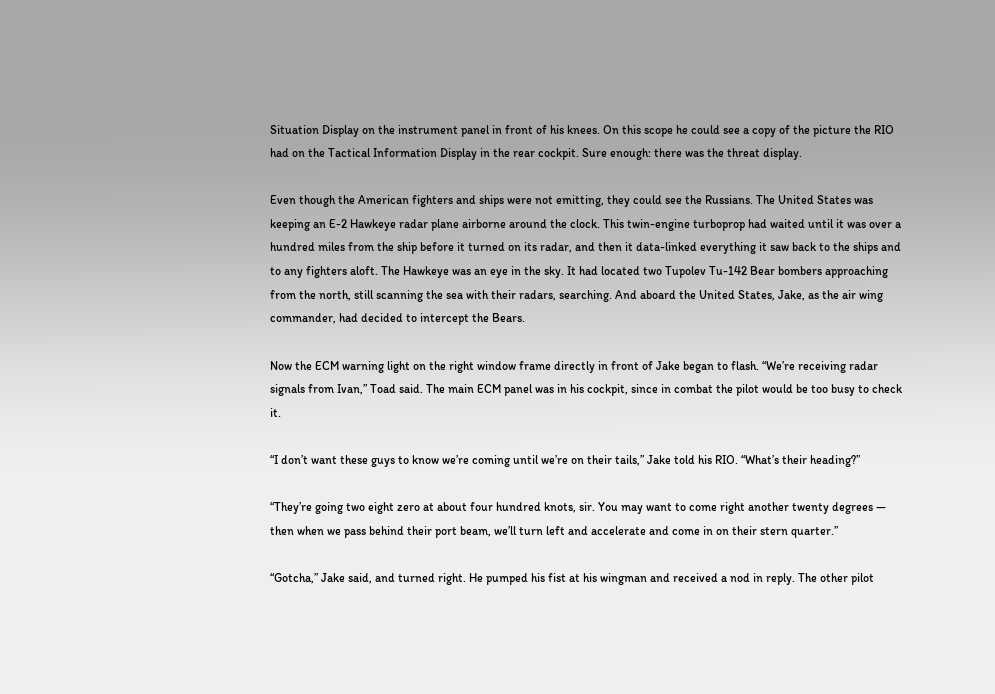Situation Display on the instrument panel in front of his knees. On this scope he could see a copy of the picture the RIO had on the Tactical Information Display in the rear cockpit. Sure enough: there was the threat display.

Even though the American fighters and ships were not emitting, they could see the Russians. The United States was keeping an E-2 Hawkeye radar plane airborne around the clock. This twin-engine turboprop had waited until it was over a hundred miles from the ship before it turned on its radar, and then it data-linked everything it saw back to the ships and to any fighters aloft. The Hawkeye was an eye in the sky. It had located two Tupolev Tu-142 Bear bombers approaching from the north, still scanning the sea with their radars, searching. And aboard the United States, Jake, as the air wing commander, had decided to intercept the Bears.

Now the ECM warning light on the right window frame directly in front of Jake began to flash. “We’re receiving radar signals from Ivan,” Toad said. The main ECM panel was in his cockpit, since in combat the pilot would be too busy to check it.

“I don’t want these guys to know we’re coming until we’re on their tails,” Jake told his RIO. “What’s their heading?”

“They’re going two eight zero at about four hundred knots, sir. You may want to come right another twenty degrees — then when we pass behind their port beam, we’ll turn left and accelerate and come in on their stern quarter.”

“Gotcha,” Jake said, and turned right. He pumped his fist at his wingman and received a nod in reply. The other pilot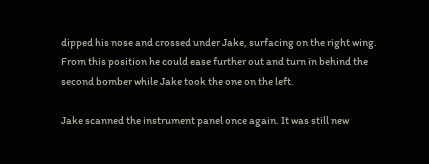dipped his nose and crossed under Jake, surfacing on the right wing. From this position he could ease further out and turn in behind the second bomber while Jake took the one on the left.

Jake scanned the instrument panel once again. It was still new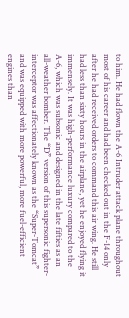to him. He had flown the A-6 Intruder attack plane throughout most of his career and had been checked out in the F-14 only after he had received orders to command this air wing. He still had less than sixty hours in the airplane, yet he enjoyed flying it immensely. It was high-performance luxury compared to the A-6, which was subsonic and designed in the late fifties as an all-weather bomber. The “D” version of this supersonic fighter-interceptor was affectionately known as the “Super-Tomcat” and was equipped with more powerful, more fuel-efficient engines than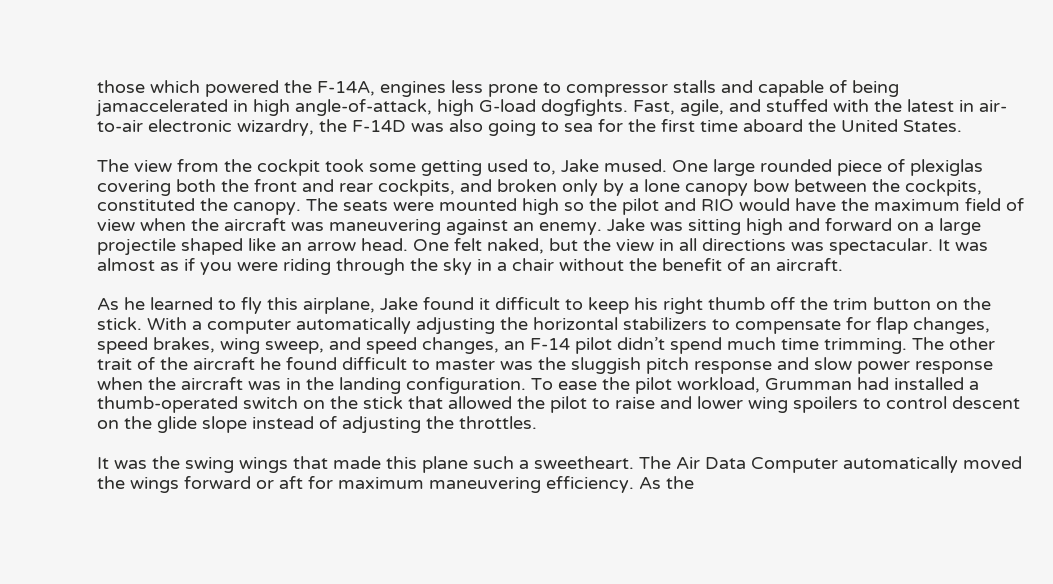those which powered the F-14A, engines less prone to compressor stalls and capable of being jamaccelerated in high angle-of-attack, high G-load dogfights. Fast, agile, and stuffed with the latest in air-to-air electronic wizardry, the F-14D was also going to sea for the first time aboard the United States.

The view from the cockpit took some getting used to, Jake mused. One large rounded piece of plexiglas covering both the front and rear cockpits, and broken only by a lone canopy bow between the cockpits, constituted the canopy. The seats were mounted high so the pilot and RIO would have the maximum field of view when the aircraft was maneuvering against an enemy. Jake was sitting high and forward on a large projectile shaped like an arrow head. One felt naked, but the view in all directions was spectacular. It was almost as if you were riding through the sky in a chair without the benefit of an aircraft.

As he learned to fly this airplane, Jake found it difficult to keep his right thumb off the trim button on the stick. With a computer automatically adjusting the horizontal stabilizers to compensate for flap changes, speed brakes, wing sweep, and speed changes, an F-14 pilot didn’t spend much time trimming. The other trait of the aircraft he found difficult to master was the sluggish pitch response and slow power response when the aircraft was in the landing configuration. To ease the pilot workload, Grumman had installed a thumb-operated switch on the stick that allowed the pilot to raise and lower wing spoilers to control descent on the glide slope instead of adjusting the throttles.

It was the swing wings that made this plane such a sweetheart. The Air Data Computer automatically moved the wings forward or aft for maximum maneuvering efficiency. As the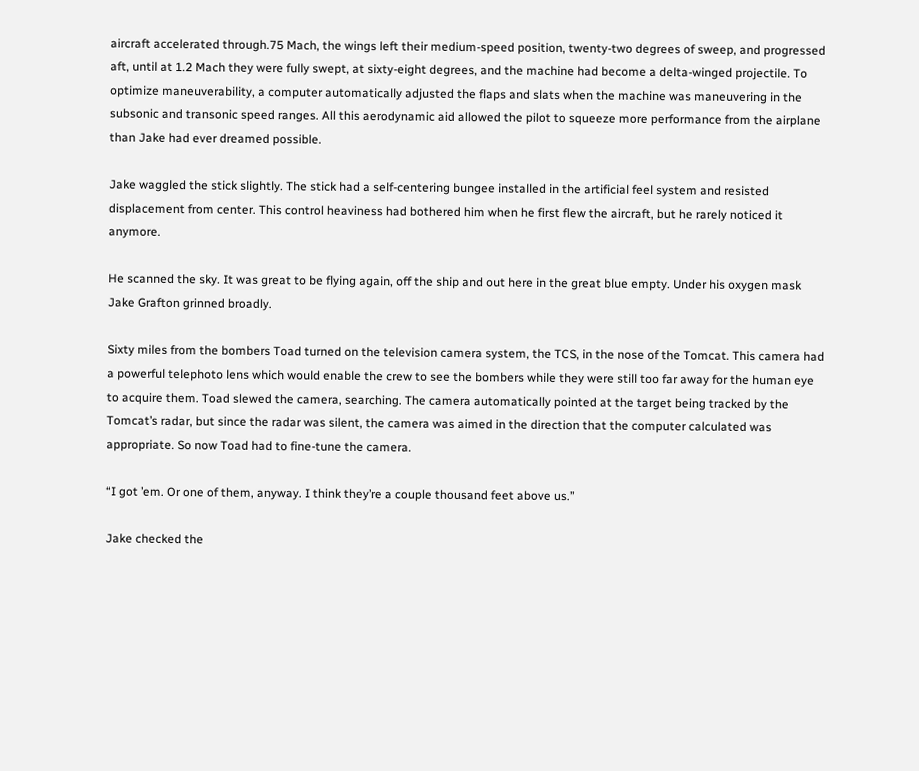aircraft accelerated through.75 Mach, the wings left their medium-speed position, twenty-two degrees of sweep, and progressed aft, until at 1.2 Mach they were fully swept, at sixty-eight degrees, and the machine had become a delta-winged projectile. To optimize maneuverability, a computer automatically adjusted the flaps and slats when the machine was maneuvering in the subsonic and transonic speed ranges. All this aerodynamic aid allowed the pilot to squeeze more performance from the airplane than Jake had ever dreamed possible.

Jake waggled the stick slightly. The stick had a self-centering bungee installed in the artificial feel system and resisted displacement from center. This control heaviness had bothered him when he first flew the aircraft, but he rarely noticed it anymore.

He scanned the sky. It was great to be flying again, off the ship and out here in the great blue empty. Under his oxygen mask Jake Grafton grinned broadly.

Sixty miles from the bombers Toad turned on the television camera system, the TCS, in the nose of the Tomcat. This camera had a powerful telephoto lens which would enable the crew to see the bombers while they were still too far away for the human eye to acquire them. Toad slewed the camera, searching. The camera automatically pointed at the target being tracked by the Tomcat’s radar, but since the radar was silent, the camera was aimed in the direction that the computer calculated was appropriate. So now Toad had to fine-tune the camera.

“I got ’em. Or one of them, anyway. I think they’re a couple thousand feet above us.”

Jake checked the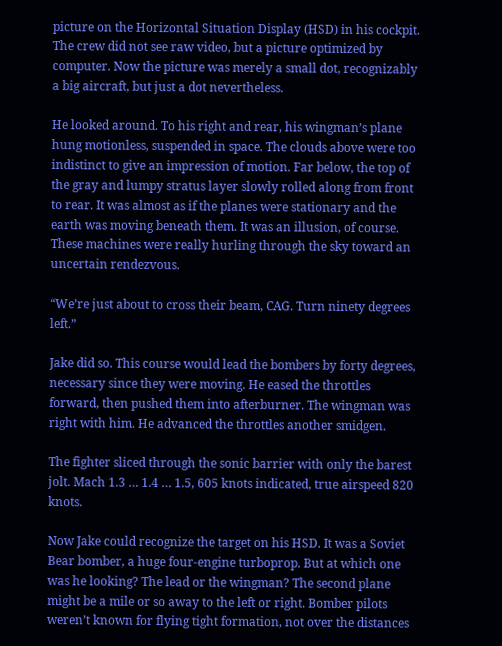picture on the Horizontal Situation Display (HSD) in his cockpit. The crew did not see raw video, but a picture optimized by computer. Now the picture was merely a small dot, recognizably a big aircraft, but just a dot nevertheless.

He looked around. To his right and rear, his wingman’s plane hung motionless, suspended in space. The clouds above were too indistinct to give an impression of motion. Far below, the top of the gray and lumpy stratus layer slowly rolled along from front to rear. It was almost as if the planes were stationary and the earth was moving beneath them. It was an illusion, of course. These machines were really hurling through the sky toward an uncertain rendezvous.

“We’re just about to cross their beam, CAG. Turn ninety degrees left.”

Jake did so. This course would lead the bombers by forty degrees, necessary since they were moving. He eased the throttles forward, then pushed them into afterburner. The wingman was right with him. He advanced the throttles another smidgen.

The fighter sliced through the sonic barrier with only the barest jolt. Mach 1.3 … 1.4 … 1.5, 605 knots indicated, true airspeed 820 knots.

Now Jake could recognize the target on his HSD. It was a Soviet Bear bomber, a huge four-engine turboprop. But at which one was he looking? The lead or the wingman? The second plane might be a mile or so away to the left or right. Bomber pilots weren’t known for flying tight formation, not over the distances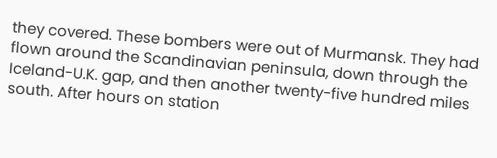they covered. These bombers were out of Murmansk. They had flown around the Scandinavian peninsula, down through the Iceland-U.K. gap, and then another twenty-five hundred miles south. After hours on station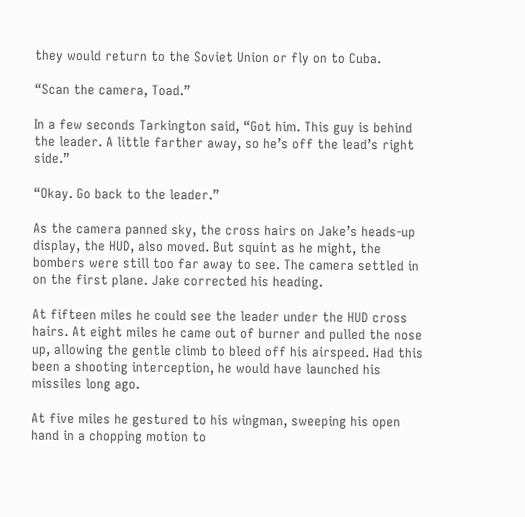they would return to the Soviet Union or fly on to Cuba.

“Scan the camera, Toad.”

In a few seconds Tarkington said, “Got him. This guy is behind the leader. A little farther away, so he’s off the lead’s right side.”

“Okay. Go back to the leader.”

As the camera panned sky, the cross hairs on Jake’s heads-up display, the HUD, also moved. But squint as he might, the bombers were still too far away to see. The camera settled in on the first plane. Jake corrected his heading.

At fifteen miles he could see the leader under the HUD cross hairs. At eight miles he came out of burner and pulled the nose up, allowing the gentle climb to bleed off his airspeed. Had this been a shooting interception, he would have launched his missiles long ago.

At five miles he gestured to his wingman, sweeping his open hand in a chopping motion to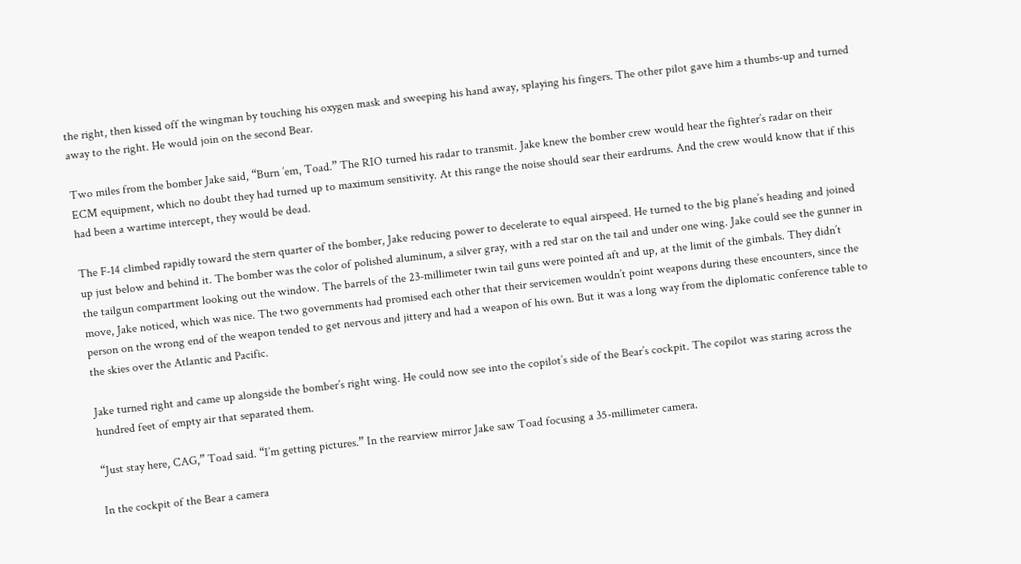the right, then kissed off the wingman by touching his oxygen mask and sweeping his hand away, splaying his fingers. The other pilot gave him a thumbs-up and turned away to the right. He would join on the second Bear.

Two miles from the bomber Jake said, “Burn ’em, Toad.” The RIO turned his radar to transmit. Jake knew the bomber crew would hear the fighter’s radar on their ECM equipment, which no doubt they had turned up to maximum sensitivity. At this range the noise should sear their eardrums. And the crew would know that if this had been a wartime intercept, they would be dead.

The F-14 climbed rapidly toward the stern quarter of the bomber, Jake reducing power to decelerate to equal airspeed. He turned to the big plane’s heading and joined up just below and behind it. The bomber was the color of polished aluminum, a silver gray, with a red star on the tail and under one wing. Jake could see the gunner in the tailgun compartment looking out the window. The barrels of the 23-millimeter twin tail guns were pointed aft and up, at the limit of the gimbals. They didn’t move, Jake noticed, which was nice. The two governments had promised each other that their servicemen wouldn’t point weapons during these encounters, since the person on the wrong end of the weapon tended to get nervous and jittery and had a weapon of his own. But it was a long way from the diplomatic conference table to the skies over the Atlantic and Pacific.

Jake turned right and came up alongside the bomber’s right wing. He could now see into the copilot’s side of the Bear’s cockpit. The copilot was staring across the hundred feet of empty air that separated them.

“Just stay here, CAG,” Toad said. “I’m getting pictures.” In the rearview mirror Jake saw Toad focusing a 35-millimeter camera.

In the cockpit of the Bear a camera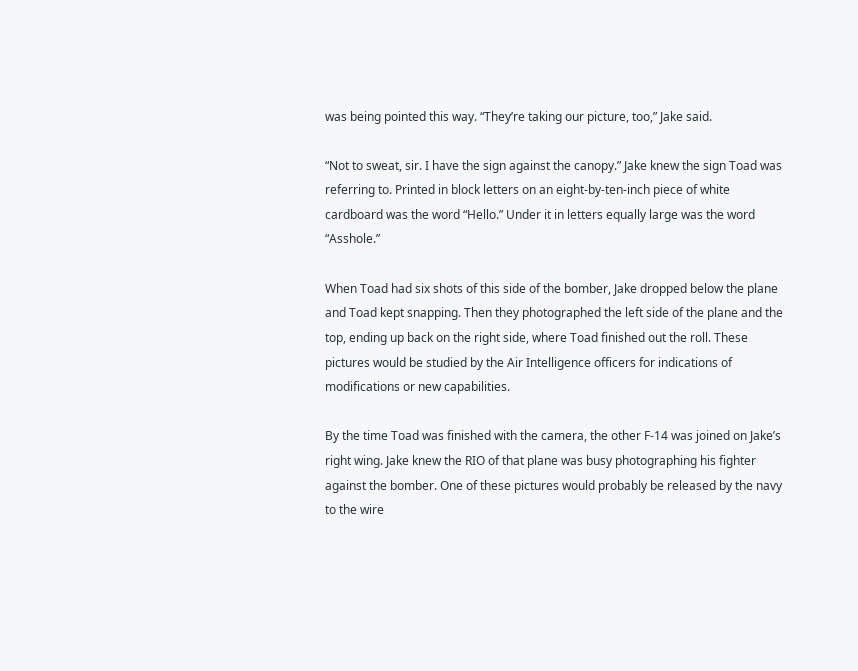was being pointed this way. “They’re taking our picture, too,” Jake said.

“Not to sweat, sir. I have the sign against the canopy.” Jake knew the sign Toad was referring to. Printed in block letters on an eight-by-ten-inch piece of white cardboard was the word “Hello.” Under it in letters equally large was the word “Asshole.”

When Toad had six shots of this side of the bomber, Jake dropped below the plane and Toad kept snapping. Then they photographed the left side of the plane and the top, ending up back on the right side, where Toad finished out the roll. These pictures would be studied by the Air Intelligence officers for indications of modifications or new capabilities.

By the time Toad was finished with the camera, the other F-14 was joined on Jake’s right wing. Jake knew the RIO of that plane was busy photographing his fighter against the bomber. One of these pictures would probably be released by the navy to the wire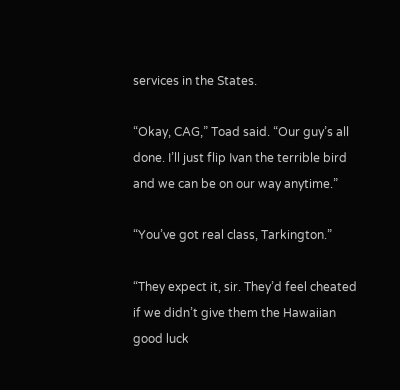services in the States.

“Okay, CAG,” Toad said. “Our guy’s all done. I’ll just flip Ivan the terrible bird and we can be on our way anytime.”

“You’ve got real class, Tarkington.”

“They expect it, sir. They’d feel cheated if we didn’t give them the Hawaiian good luck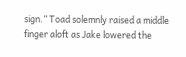sign.” Toad solemnly raised a middle finger aloft as Jake lowered the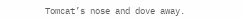Tomcat’s nose and dove away.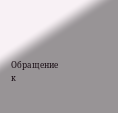Обращение к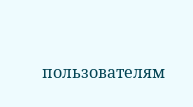пользователям